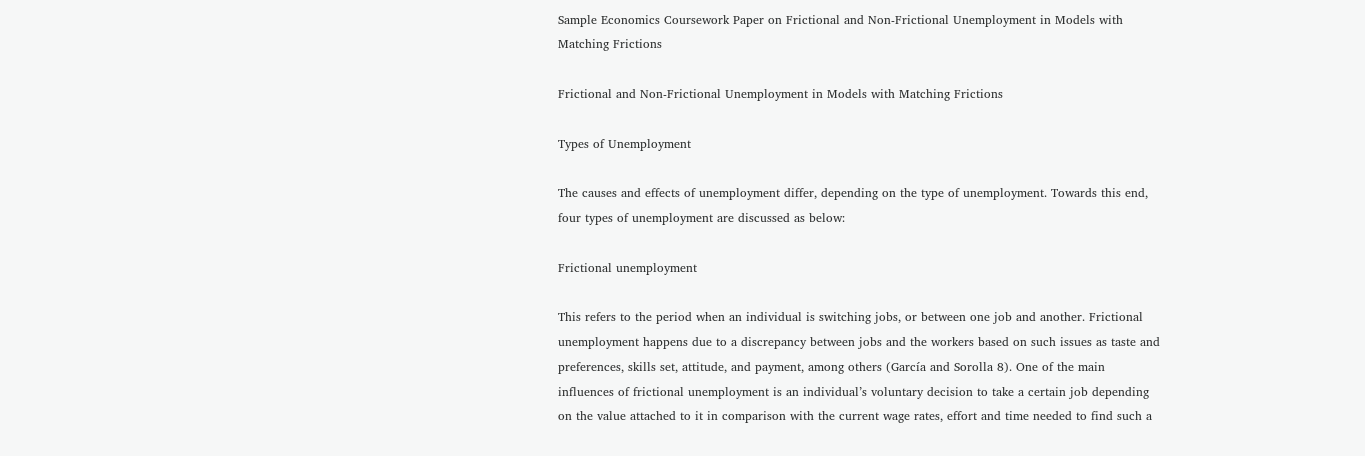Sample Economics Coursework Paper on Frictional and Non-Frictional Unemployment in Models with Matching Frictions

Frictional and Non-Frictional Unemployment in Models with Matching Frictions

Types of Unemployment

The causes and effects of unemployment differ, depending on the type of unemployment. Towards this end, four types of unemployment are discussed as below:

Frictional unemployment

This refers to the period when an individual is switching jobs, or between one job and another. Frictional unemployment happens due to a discrepancy between jobs and the workers based on such issues as taste and preferences, skills set, attitude, and payment, among others (García and Sorolla 8). One of the main influences of frictional unemployment is an individual’s voluntary decision to take a certain job depending on the value attached to it in comparison with the current wage rates, effort and time needed to find such a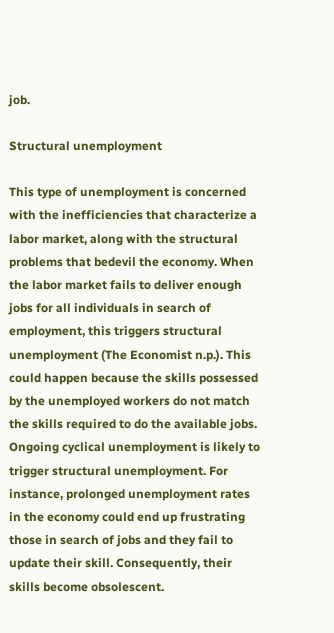job.

Structural unemployment

This type of unemployment is concerned with the inefficiencies that characterize a labor market, along with the structural problems that bedevil the economy. When the labor market fails to deliver enough jobs for all individuals in search of employment, this triggers structural unemployment (The Economist n.p.). This could happen because the skills possessed by the unemployed workers do not match the skills required to do the available jobs. Ongoing cyclical unemployment is likely to trigger structural unemployment. For instance, prolonged unemployment rates in the economy could end up frustrating those in search of jobs and they fail to update their skill. Consequently, their skills become obsolescent.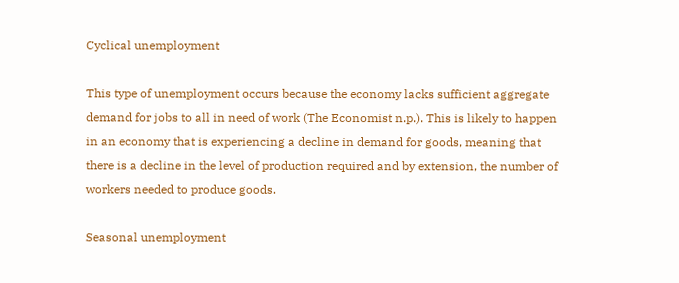Cyclical unemployment

This type of unemployment occurs because the economy lacks sufficient aggregate demand for jobs to all in need of work (The Economist n.p.). This is likely to happen in an economy that is experiencing a decline in demand for goods, meaning that there is a decline in the level of production required and by extension, the number of workers needed to produce goods.

Seasonal unemployment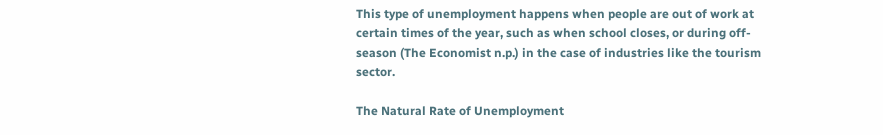This type of unemployment happens when people are out of work at certain times of the year, such as when school closes, or during off-season (The Economist n.p.) in the case of industries like the tourism sector.

The Natural Rate of Unemployment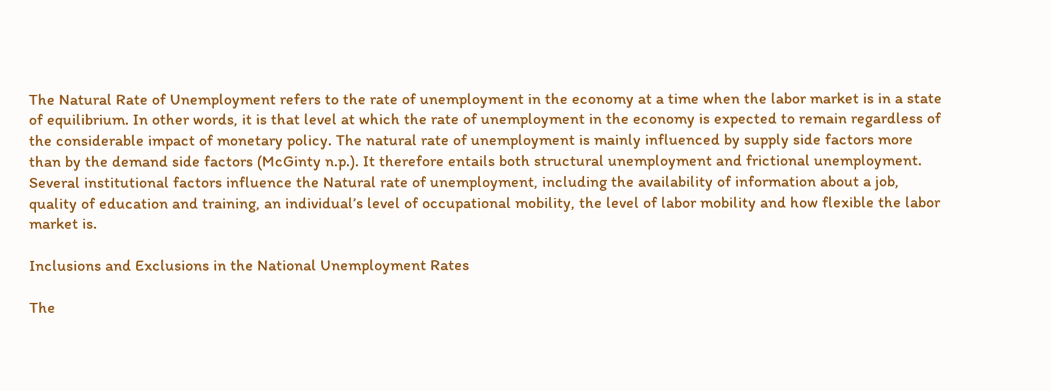The Natural Rate of Unemployment refers to the rate of unemployment in the economy at a time when the labor market is in a state of equilibrium. In other words, it is that level at which the rate of unemployment in the economy is expected to remain regardless of the considerable impact of monetary policy. The natural rate of unemployment is mainly influenced by supply side factors more than by the demand side factors (McGinty n.p.). It therefore entails both structural unemployment and frictional unemployment. Several institutional factors influence the Natural rate of unemployment, including the availability of information about a job, quality of education and training, an individual’s level of occupational mobility, the level of labor mobility and how flexible the labor market is.

Inclusions and Exclusions in the National Unemployment Rates

The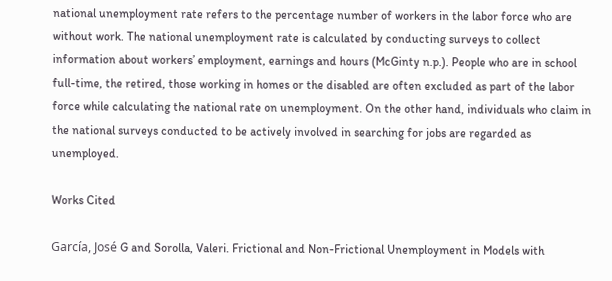national unemployment rate refers to the percentage number of workers in the labor force who are without work. The national unemployment rate is calculated by conducting surveys to collect information about workers’ employment, earnings and hours (McGinty n.p.). People who are in school full-time, the retired, those working in homes or the disabled are often excluded as part of the labor force while calculating the national rate on unemployment. On the other hand, individuals who claim in the national surveys conducted to be actively involved in searching for jobs are regarded as unemployed.

Works Cited

García, José G and Sorolla, Valeri. Frictional and Non-Frictional Unemployment in Models with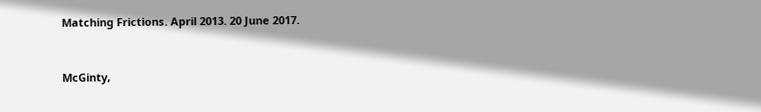Matching Frictions. April 2013. 20 June 2017.


McGinty,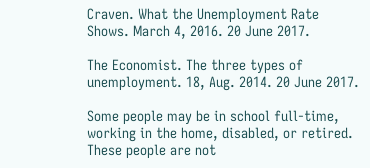Craven. What the Unemployment Rate Shows. March 4, 2016. 20 June 2017.

The Economist. The three types of unemployment. 18, Aug. 2014. 20 June 2017.

Some people may be in school full-time, working in the home, disabled, or retired. These people are not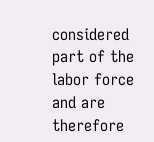considered part of the labor force and are therefore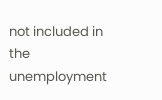not included in the unemployment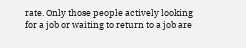rate. Only those people actively looking for a job or waiting to return to a job are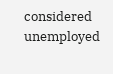considered unemployed